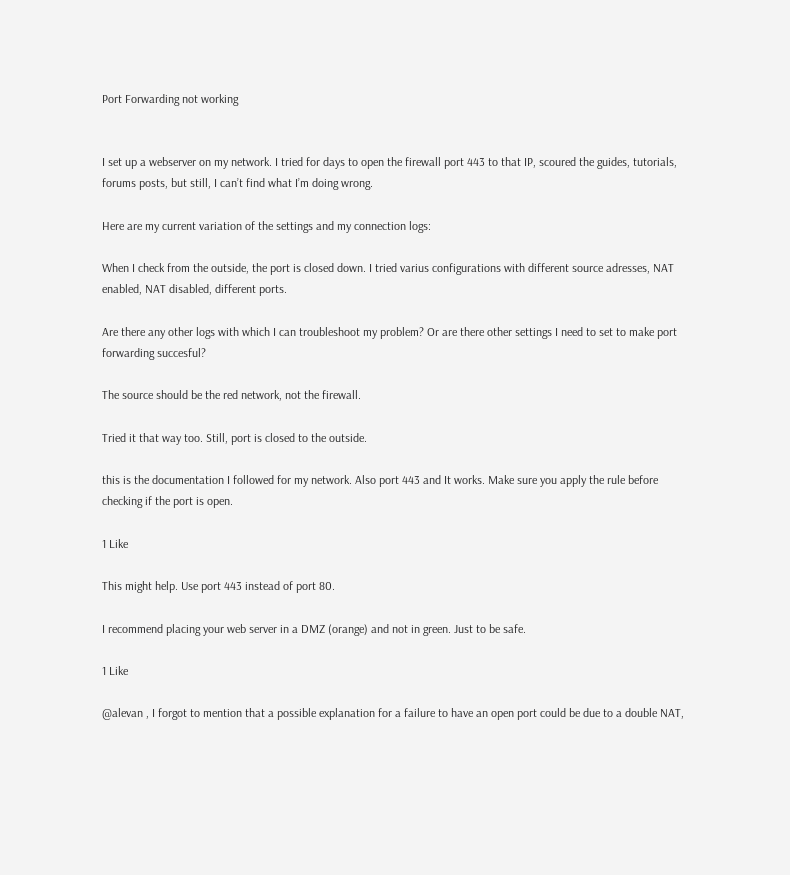Port Forwarding not working


I set up a webserver on my network. I tried for days to open the firewall port 443 to that IP, scoured the guides, tutorials, forums posts, but still, I can’t find what I’m doing wrong.

Here are my current variation of the settings and my connection logs:

When I check from the outside, the port is closed down. I tried varius configurations with different source adresses, NAT enabled, NAT disabled, different ports.

Are there any other logs with which I can troubleshoot my problem? Or are there other settings I need to set to make port forwarding succesful?

The source should be the red network, not the firewall.

Tried it that way too. Still, port is closed to the outside.

this is the documentation I followed for my network. Also port 443 and It works. Make sure you apply the rule before checking if the port is open.

1 Like

This might help. Use port 443 instead of port 80.

I recommend placing your web server in a DMZ (orange) and not in green. Just to be safe.

1 Like

@alevan , I forgot to mention that a possible explanation for a failure to have an open port could be due to a double NAT,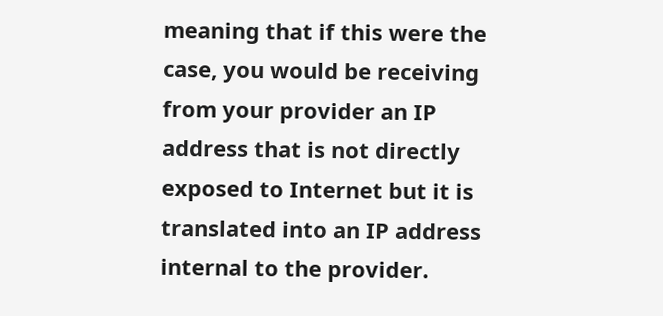meaning that if this were the case, you would be receiving from your provider an IP address that is not directly exposed to Internet but it is translated into an IP address internal to the provider.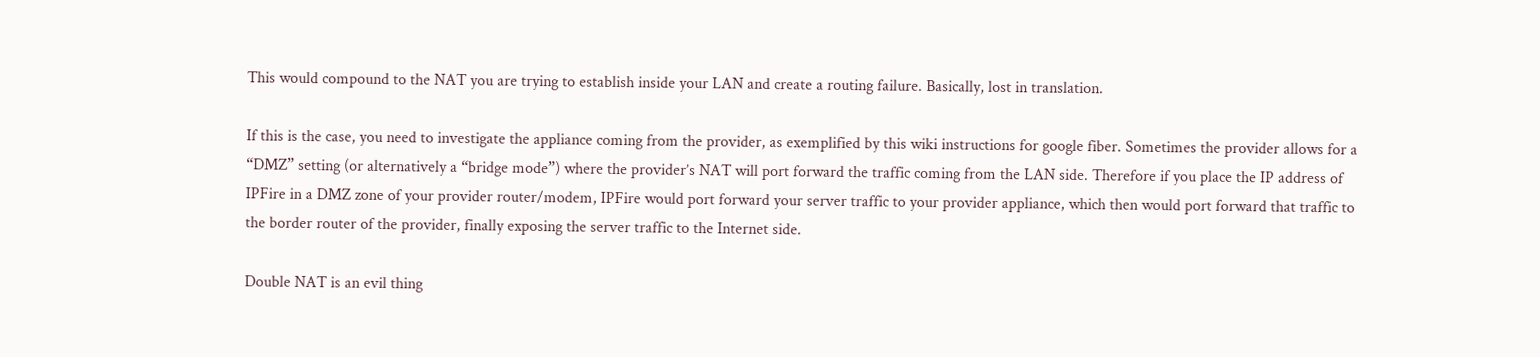This would compound to the NAT you are trying to establish inside your LAN and create a routing failure. Basically, lost in translation.

If this is the case, you need to investigate the appliance coming from the provider, as exemplified by this wiki instructions for google fiber. Sometimes the provider allows for a “DMZ” setting (or alternatively a “bridge mode”) where the provider’s NAT will port forward the traffic coming from the LAN side. Therefore if you place the IP address of IPFire in a DMZ zone of your provider router/modem, IPFire would port forward your server traffic to your provider appliance, which then would port forward that traffic to the border router of the provider, finally exposing the server traffic to the Internet side.

Double NAT is an evil thing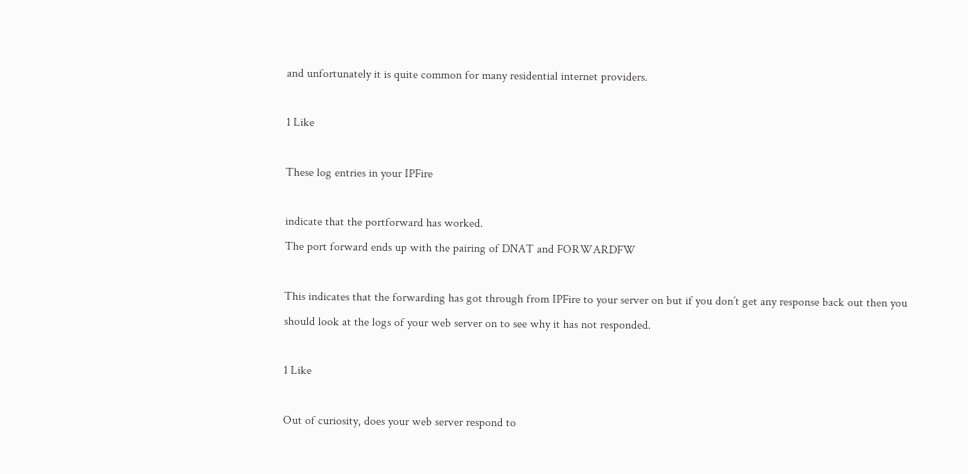and unfortunately it is quite common for many residential internet providers.

1 Like

These log entries in your IPFire

indicate that the portforward has worked.
The port forward ends up with the pairing of DNAT and FORWARDFW

This indicates that the forwarding has got through from IPFire to your server on but if you don’t get any response back out then you should look at the logs of your web server on to see why it has not responded.

1 Like

Out of curiosity, does your web server respond to